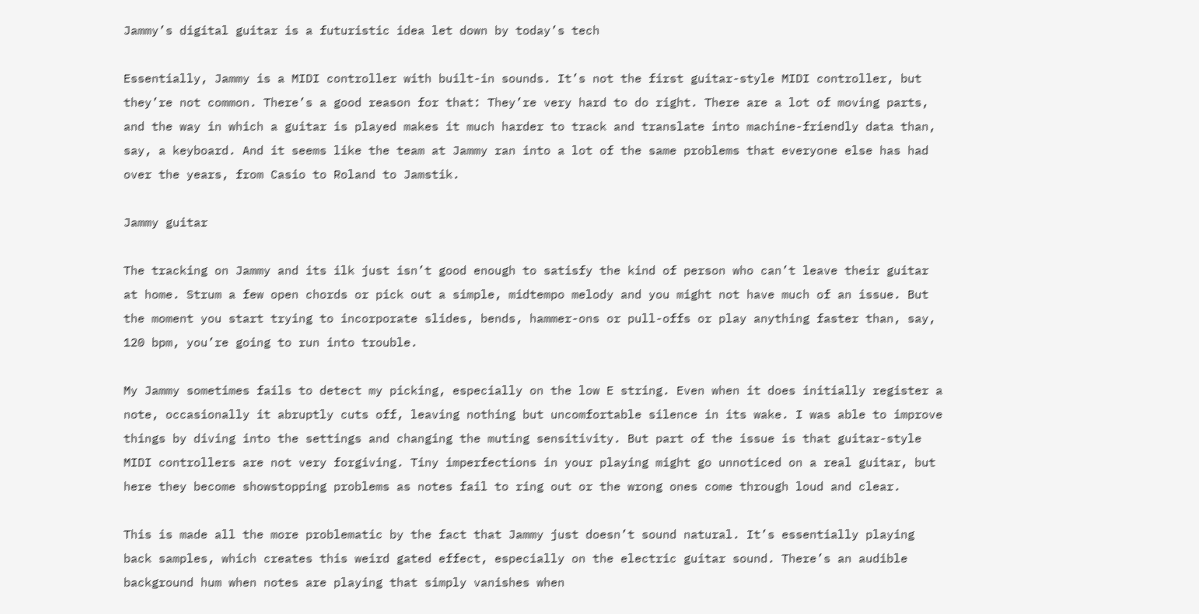Jammy’s digital guitar is a futuristic idea let down by today’s tech

Essentially, Jammy is a MIDI controller with built-in sounds. It’s not the first guitar-style MIDI controller, but they’re not common. There’s a good reason for that: They’re very hard to do right. There are a lot of moving parts, and the way in which a guitar is played makes it much harder to track and translate into machine-friendly data than, say, a keyboard. And it seems like the team at Jammy ran into a lot of the same problems that everyone else has had over the years, from Casio to Roland to Jamstik.

Jammy guitar

The tracking on Jammy and its ilk just isn’t good enough to satisfy the kind of person who can’t leave their guitar at home. Strum a few open chords or pick out a simple, midtempo melody and you might not have much of an issue. But the moment you start trying to incorporate slides, bends, hammer-ons or pull-offs or play anything faster than, say, 120 bpm, you’re going to run into trouble.

My Jammy sometimes fails to detect my picking, especially on the low E string. Even when it does initially register a note, occasionally it abruptly cuts off, leaving nothing but uncomfortable silence in its wake. I was able to improve things by diving into the settings and changing the muting sensitivity. But part of the issue is that guitar-style MIDI controllers are not very forgiving. Tiny imperfections in your playing might go unnoticed on a real guitar, but here they become showstopping problems as notes fail to ring out or the wrong ones come through loud and clear.

This is made all the more problematic by the fact that Jammy just doesn’t sound natural. It’s essentially playing back samples, which creates this weird gated effect, especially on the electric guitar sound. There’s an audible background hum when notes are playing that simply vanishes when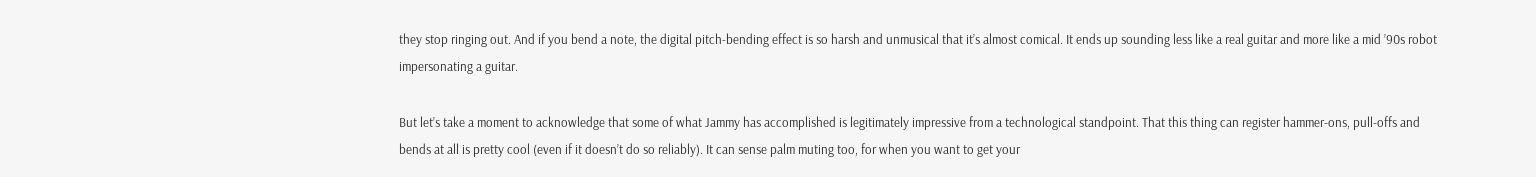they stop ringing out. And if you bend a note, the digital pitch-bending effect is so harsh and unmusical that it’s almost comical. It ends up sounding less like a real guitar and more like a mid ’90s robot impersonating a guitar.

But let’s take a moment to acknowledge that some of what Jammy has accomplished is legitimately impressive from a technological standpoint. That this thing can register hammer-ons, pull-offs and bends at all is pretty cool (even if it doesn’t do so reliably). It can sense palm muting too, for when you want to get your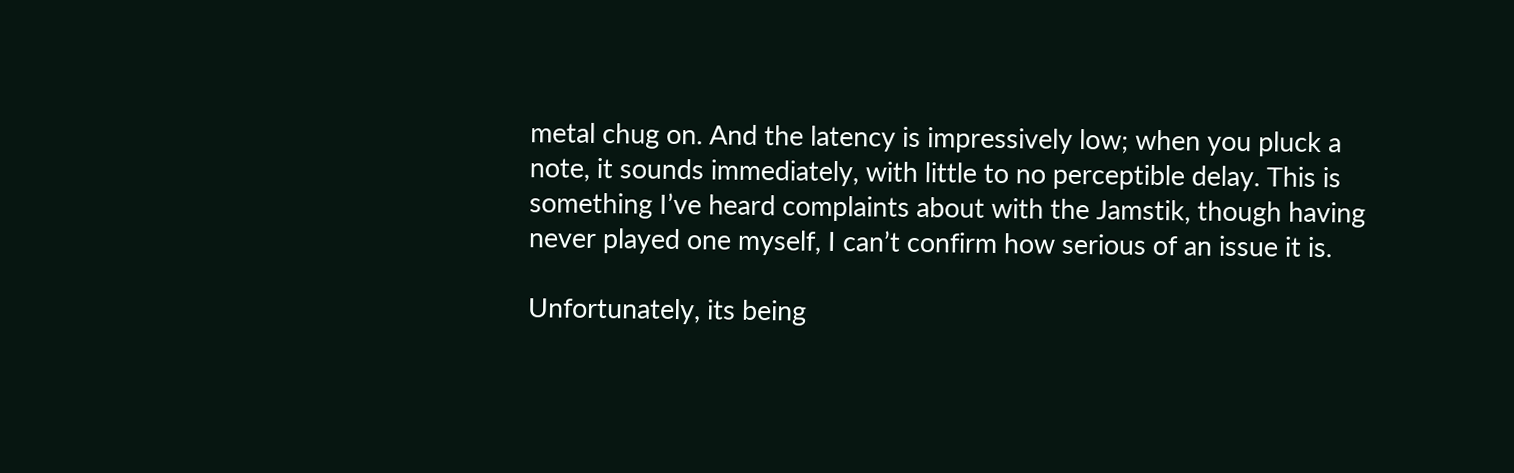metal chug on. And the latency is impressively low; when you pluck a note, it sounds immediately, with little to no perceptible delay. This is something I’ve heard complaints about with the Jamstik, though having never played one myself, I can’t confirm how serious of an issue it is.

Unfortunately, its being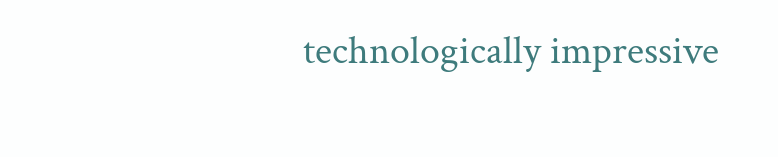technologically impressive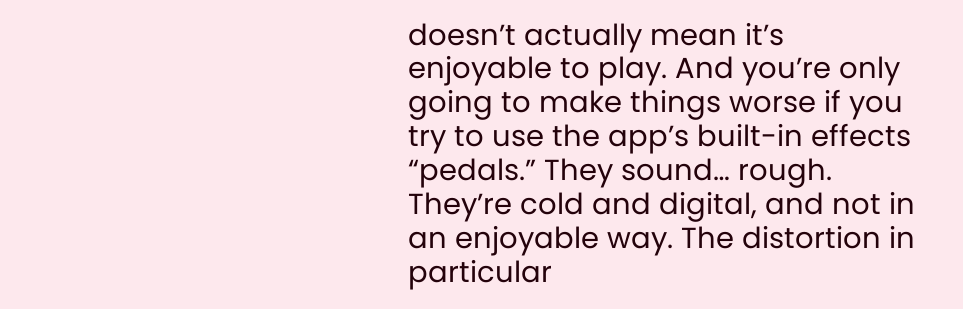doesn’t actually mean it’s enjoyable to play. And you’re only going to make things worse if you try to use the app’s built-in effects “pedals.” They sound… rough. They’re cold and digital, and not in an enjoyable way. The distortion in particular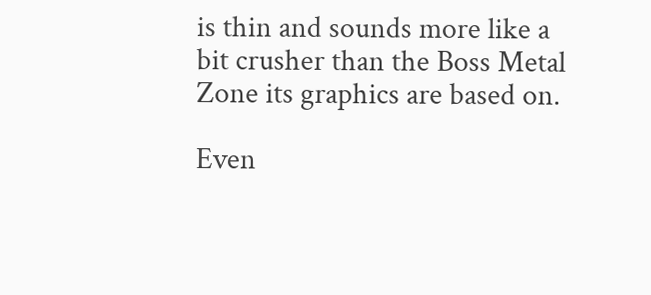is thin and sounds more like a bit crusher than the Boss Metal Zone its graphics are based on.

Even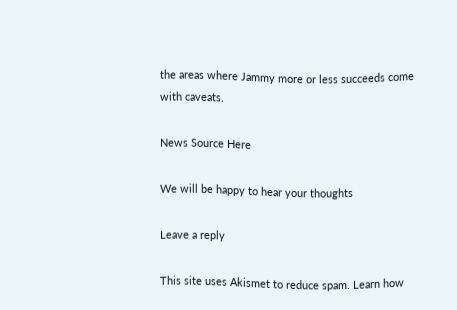the areas where Jammy more or less succeeds come with caveats.

News Source Here

We will be happy to hear your thoughts

Leave a reply

This site uses Akismet to reduce spam. Learn how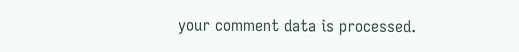your comment data is processed.